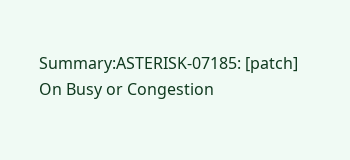Summary:ASTERISK-07185: [patch] On Busy or Congestion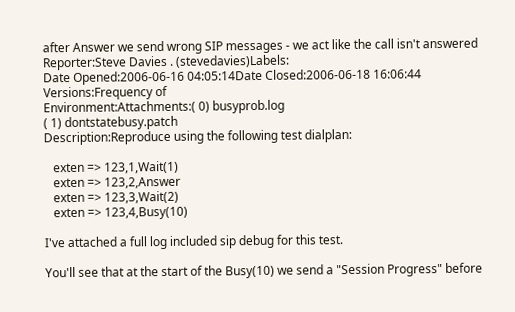after Answer we send wrong SIP messages - we act like the call isn't answered
Reporter:Steve Davies . (stevedavies)Labels:
Date Opened:2006-06-16 04:05:14Date Closed:2006-06-18 16:06:44
Versions:Frequency of
Environment:Attachments:( 0) busyprob.log
( 1) dontstatebusy.patch
Description:Reproduce using the following test dialplan:

   exten => 123,1,Wait(1)
   exten => 123,2,Answer
   exten => 123,3,Wait(2)
   exten => 123,4,Busy(10)

I've attached a full log included sip debug for this test.

You'll see that at the start of the Busy(10) we send a "Session Progress" before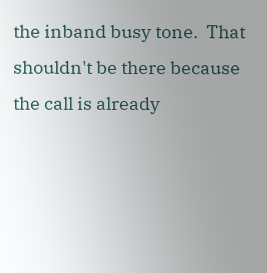the inband busy tone.  That shouldn't be there because the call is already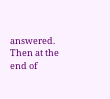answered.  Then at the end of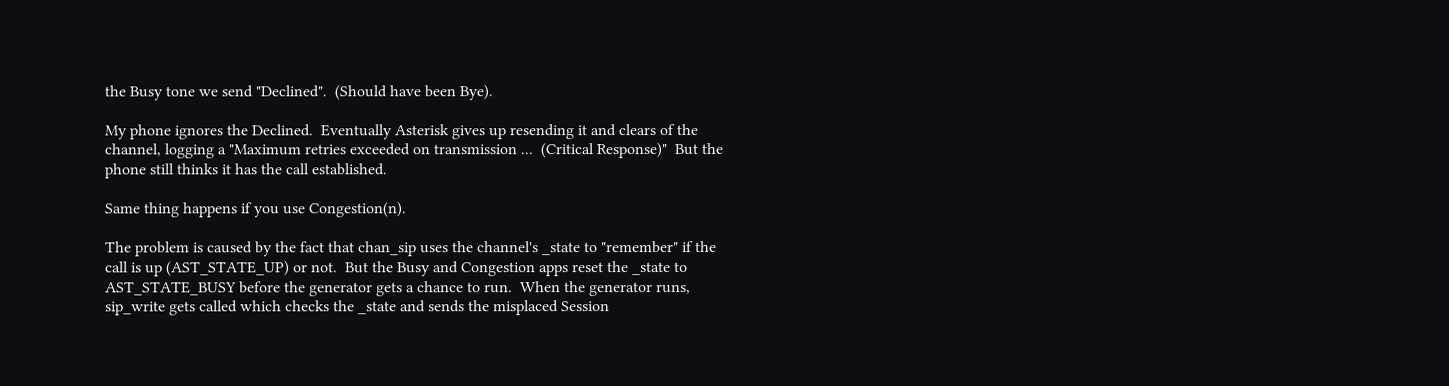the Busy tone we send "Declined".  (Should have been Bye).

My phone ignores the Declined.  Eventually Asterisk gives up resending it and clears of the channel, logging a "Maximum retries exceeded on transmission ...  (Critical Response)"  But the phone still thinks it has the call established.

Same thing happens if you use Congestion(n).

The problem is caused by the fact that chan_sip uses the channel's _state to "remember" if the call is up (AST_STATE_UP) or not.  But the Busy and Congestion apps reset the _state to AST_STATE_BUSY before the generator gets a chance to run.  When the generator runs, sip_write gets called which checks the _state and sends the misplaced Session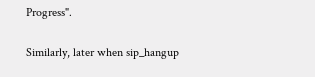Progress".

Similarly, later when sip_hangup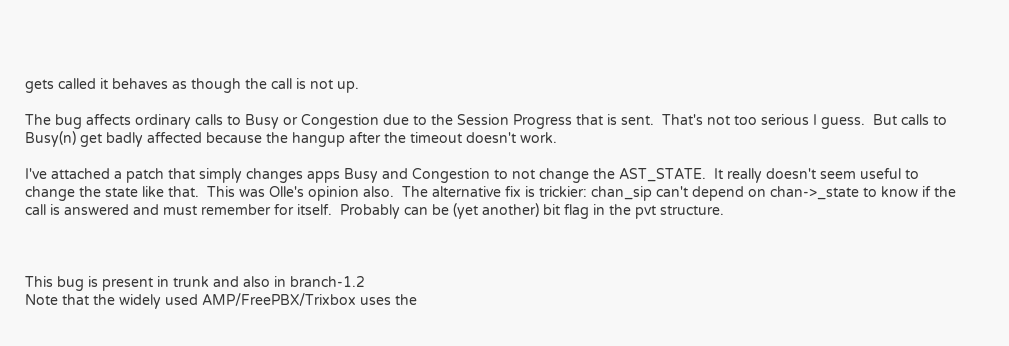gets called it behaves as though the call is not up.

The bug affects ordinary calls to Busy or Congestion due to the Session Progress that is sent.  That's not too serious I guess.  But calls to Busy(n) get badly affected because the hangup after the timeout doesn't work.

I've attached a patch that simply changes apps Busy and Congestion to not change the AST_STATE.  It really doesn't seem useful to change the state like that.  This was Olle's opinion also.  The alternative fix is trickier: chan_sip can't depend on chan->_state to know if the call is answered and must remember for itself.  Probably can be (yet another) bit flag in the pvt structure.



This bug is present in trunk and also in branch-1.2
Note that the widely used AMP/FreePBX/Trixbox uses the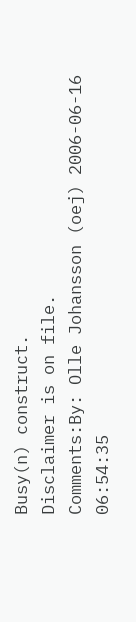Busy(n) construct.
Disclaimer is on file.
Comments:By: Olle Johansson (oej) 2006-06-16 06:54:35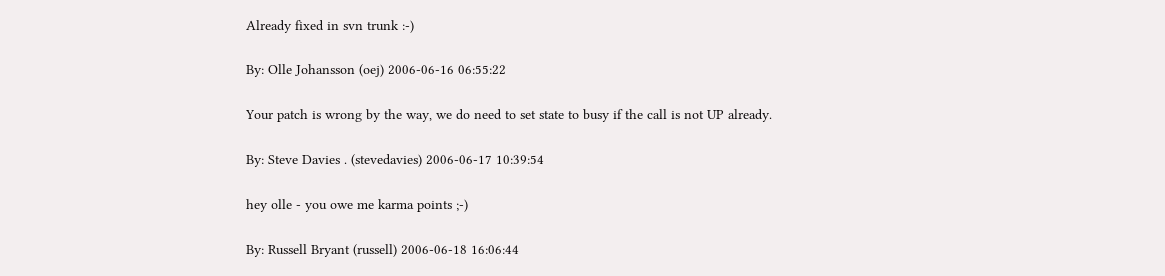Already fixed in svn trunk :-)

By: Olle Johansson (oej) 2006-06-16 06:55:22

Your patch is wrong by the way, we do need to set state to busy if the call is not UP already.

By: Steve Davies . (stevedavies) 2006-06-17 10:39:54

hey olle - you owe me karma points ;-)

By: Russell Bryant (russell) 2006-06-18 16:06:44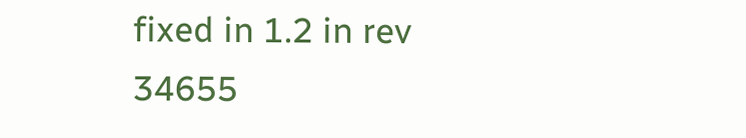fixed in 1.2 in rev 34655